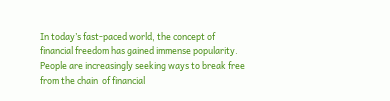In today’s fast-paced world, the concept of financial freedom has gained immense popularity. People are increasingly seeking ways to break free from the chain  of financial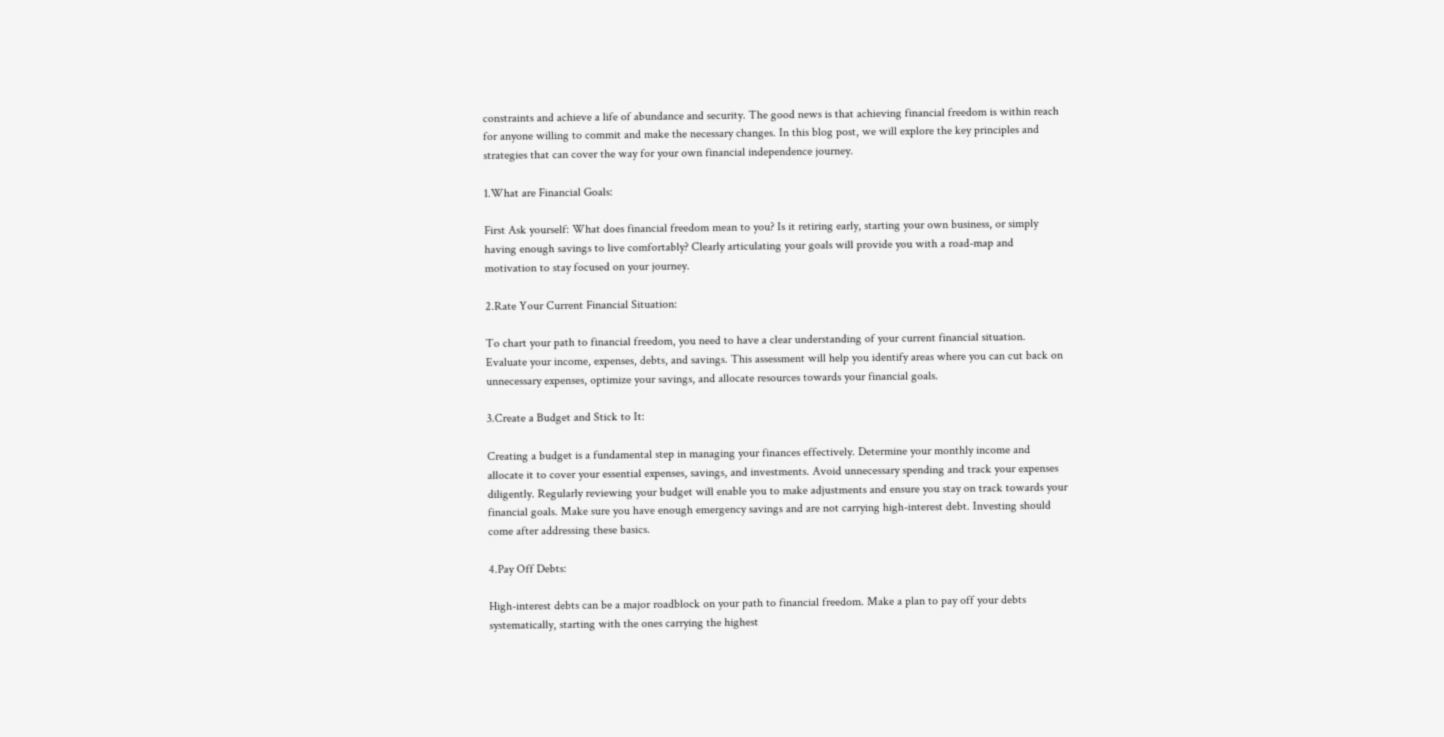constraints and achieve a life of abundance and security. The good news is that achieving financial freedom is within reach for anyone willing to commit and make the necessary changes. In this blog post, we will explore the key principles and strategies that can cover the way for your own financial independence journey.

1.What are Financial Goals:

First Ask yourself: What does financial freedom mean to you? Is it retiring early, starting your own business, or simply having enough savings to live comfortably? Clearly articulating your goals will provide you with a road-map and motivation to stay focused on your journey.

2.Rate Your Current Financial Situation:

To chart your path to financial freedom, you need to have a clear understanding of your current financial situation. Evaluate your income, expenses, debts, and savings. This assessment will help you identify areas where you can cut back on unnecessary expenses, optimize your savings, and allocate resources towards your financial goals.

3.Create a Budget and Stick to It:

Creating a budget is a fundamental step in managing your finances effectively. Determine your monthly income and allocate it to cover your essential expenses, savings, and investments. Avoid unnecessary spending and track your expenses diligently. Regularly reviewing your budget will enable you to make adjustments and ensure you stay on track towards your financial goals. Make sure you have enough emergency savings and are not carrying high-interest debt. Investing should come after addressing these basics.

4.Pay Off Debts:

High-interest debts can be a major roadblock on your path to financial freedom. Make a plan to pay off your debts systematically, starting with the ones carrying the highest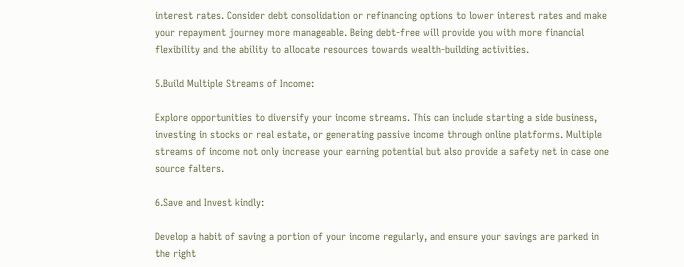interest rates. Consider debt consolidation or refinancing options to lower interest rates and make your repayment journey more manageable. Being debt-free will provide you with more financial flexibility and the ability to allocate resources towards wealth-building activities.

5.Build Multiple Streams of Income:

Explore opportunities to diversify your income streams. This can include starting a side business, investing in stocks or real estate, or generating passive income through online platforms. Multiple streams of income not only increase your earning potential but also provide a safety net in case one source falters.

6.Save and Invest kindly:

Develop a habit of saving a portion of your income regularly, and ensure your savings are parked in the right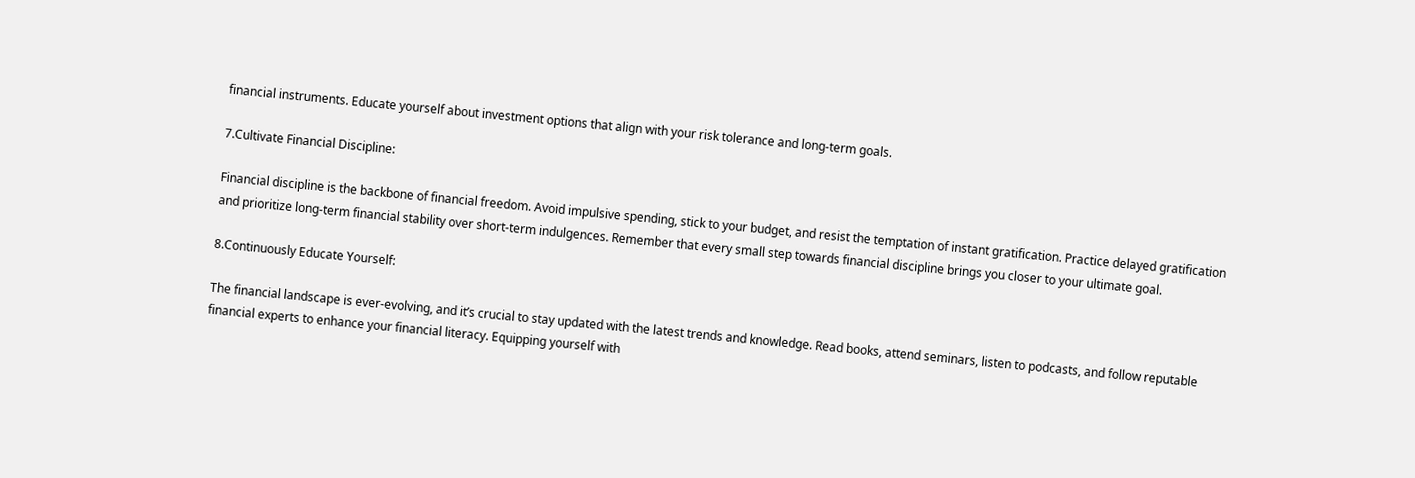financial instruments. Educate yourself about investment options that align with your risk tolerance and long-term goals.

7.Cultivate Financial Discipline:

Financial discipline is the backbone of financial freedom. Avoid impulsive spending, stick to your budget, and resist the temptation of instant gratification. Practice delayed gratification and prioritize long-term financial stability over short-term indulgences. Remember that every small step towards financial discipline brings you closer to your ultimate goal.

8.Continuously Educate Yourself:

The financial landscape is ever-evolving, and it’s crucial to stay updated with the latest trends and knowledge. Read books, attend seminars, listen to podcasts, and follow reputable financial experts to enhance your financial literacy. Equipping yourself with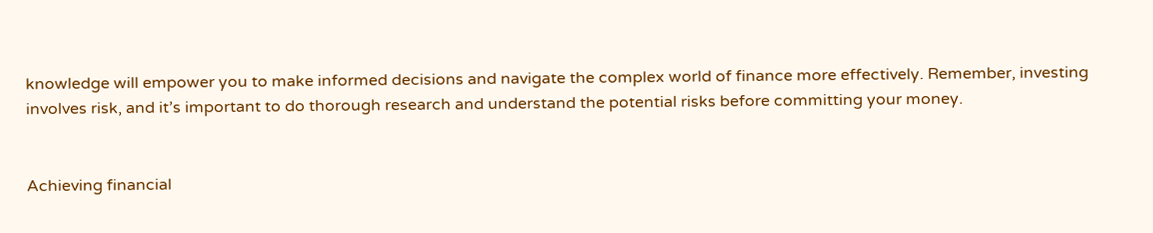knowledge will empower you to make informed decisions and navigate the complex world of finance more effectively. Remember, investing involves risk, and it’s important to do thorough research and understand the potential risks before committing your money.


Achieving financial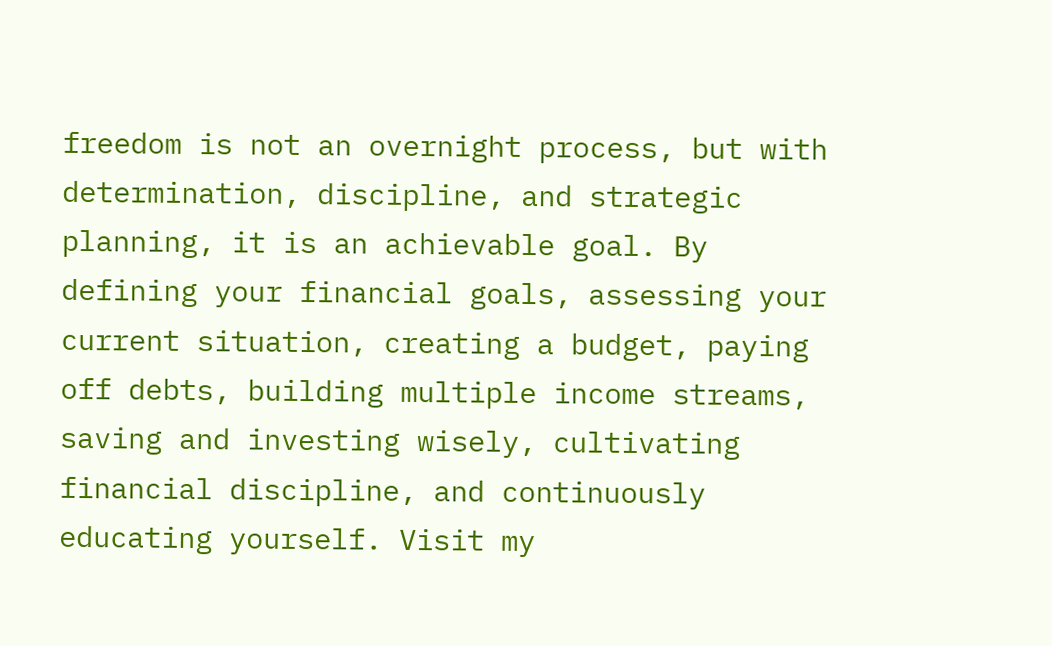freedom is not an overnight process, but with determination, discipline, and strategic planning, it is an achievable goal. By defining your financial goals, assessing your current situation, creating a budget, paying off debts, building multiple income streams, saving and investing wisely, cultivating financial discipline, and continuously educating yourself. Visit my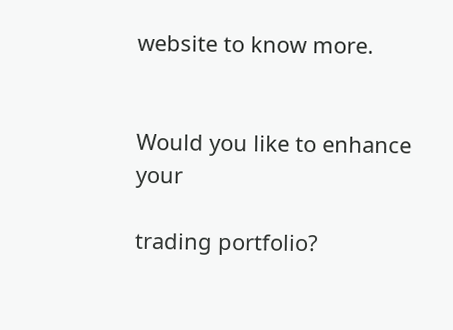website to know more.


Would you like to enhance your

trading portfolio?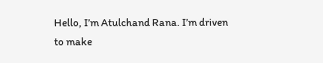Hello, I’m Atulchand Rana. I’m driven to make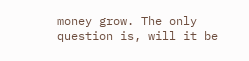money grow. The only question is, will it be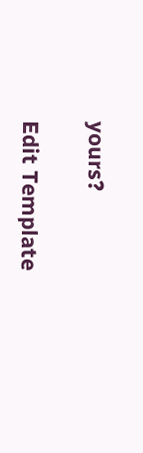yours?

Edit Template